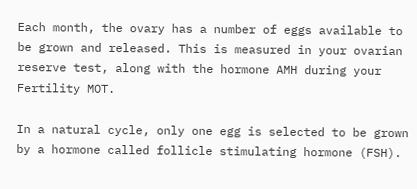Each month, the ovary has a number of eggs available to be grown and released. This is measured in your ovarian reserve test, along with the hormone AMH during your Fertility MOT.

In a natural cycle, only one egg is selected to be grown by a hormone called follicle stimulating hormone (FSH).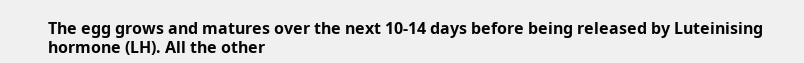The egg grows and matures over the next 10-14 days before being released by Luteinising hormone (LH). All the other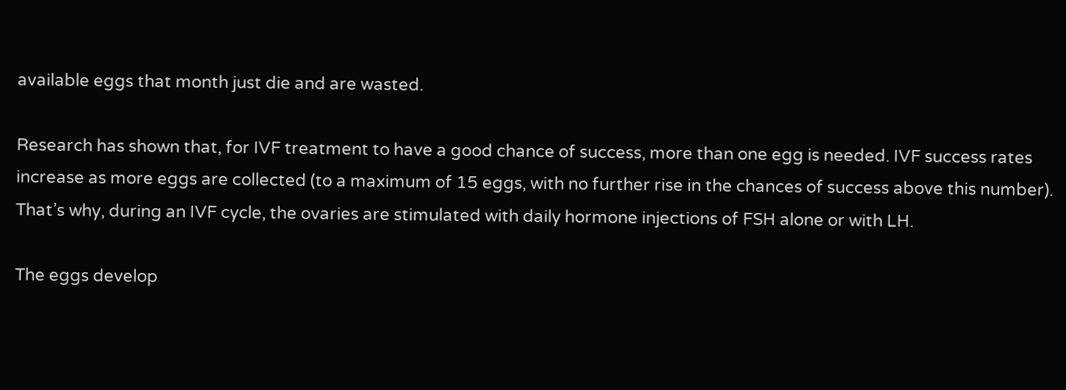available eggs that month just die and are wasted.

Research has shown that, for IVF treatment to have a good chance of success, more than one egg is needed. IVF success rates increase as more eggs are collected (to a maximum of 15 eggs, with no further rise in the chances of success above this number). That’s why, during an IVF cycle, the ovaries are stimulated with daily hormone injections of FSH alone or with LH.

The eggs develop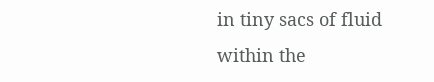in tiny sacs of fluid within the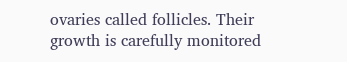ovaries called follicles. Their growth is carefully monitored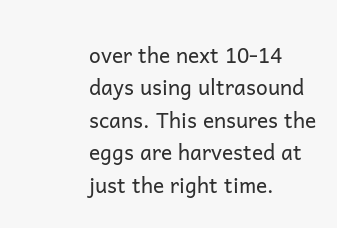over the next 10-14 days using ultrasound scans. This ensures the eggs are harvested at just the right time.